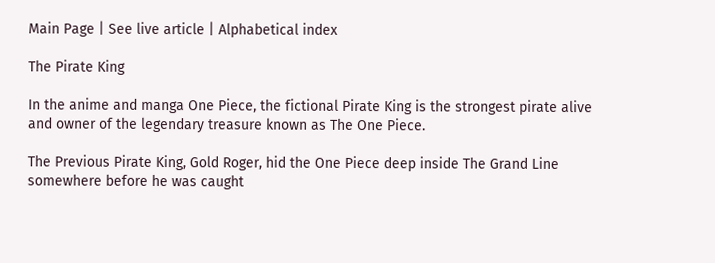Main Page | See live article | Alphabetical index

The Pirate King

In the anime and manga One Piece, the fictional Pirate King is the strongest pirate alive and owner of the legendary treasure known as The One Piece.

The Previous Pirate King, Gold Roger, hid the One Piece deep inside The Grand Line somewhere before he was caught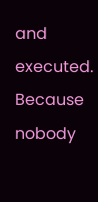and executed. Because nobody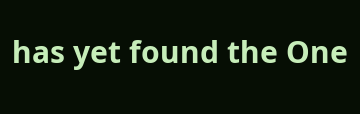has yet found the One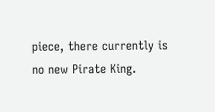piece, there currently is no new Pirate King.